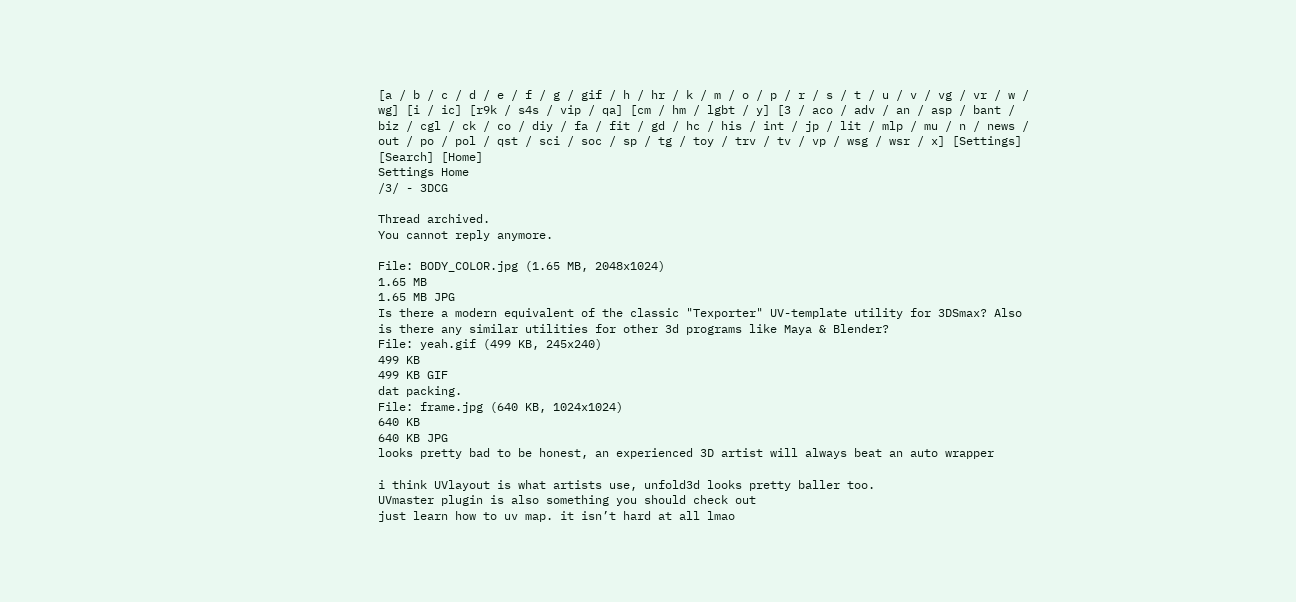[a / b / c / d / e / f / g / gif / h / hr / k / m / o / p / r / s / t / u / v / vg / vr / w / wg] [i / ic] [r9k / s4s / vip / qa] [cm / hm / lgbt / y] [3 / aco / adv / an / asp / bant / biz / cgl / ck / co / diy / fa / fit / gd / hc / his / int / jp / lit / mlp / mu / n / news / out / po / pol / qst / sci / soc / sp / tg / toy / trv / tv / vp / wsg / wsr / x] [Settings] [Search] [Home]
Settings Home
/3/ - 3DCG

Thread archived.
You cannot reply anymore.

File: BODY_COLOR.jpg (1.65 MB, 2048x1024)
1.65 MB
1.65 MB JPG
Is there a modern equivalent of the classic "Texporter" UV-template utility for 3DSmax? Also is there any similar utilities for other 3d programs like Maya & Blender?
File: yeah.gif (499 KB, 245x240)
499 KB
499 KB GIF
dat packing.
File: frame.jpg (640 KB, 1024x1024)
640 KB
640 KB JPG
looks pretty bad to be honest, an experienced 3D artist will always beat an auto wrapper

i think UVlayout is what artists use, unfold3d looks pretty baller too.
UVmaster plugin is also something you should check out
just learn how to uv map. it isn’t hard at all lmao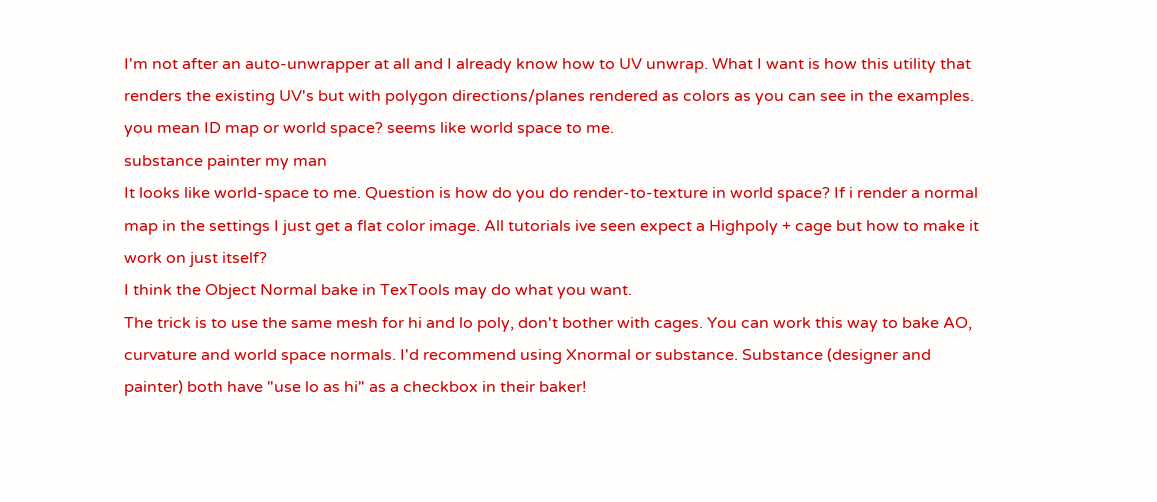I'm not after an auto-unwrapper at all and I already know how to UV unwrap. What I want is how this utility that renders the existing UV's but with polygon directions/planes rendered as colors as you can see in the examples.
you mean ID map or world space? seems like world space to me.
substance painter my man
It looks like world-space to me. Question is how do you do render-to-texture in world space? If i render a normal map in the settings I just get a flat color image. All tutorials ive seen expect a Highpoly + cage but how to make it work on just itself?
I think the Object Normal bake in TexTools may do what you want.
The trick is to use the same mesh for hi and lo poly, don't bother with cages. You can work this way to bake AO, curvature and world space normals. I'd recommend using Xnormal or substance. Substance (designer and painter) both have "use lo as hi" as a checkbox in their baker!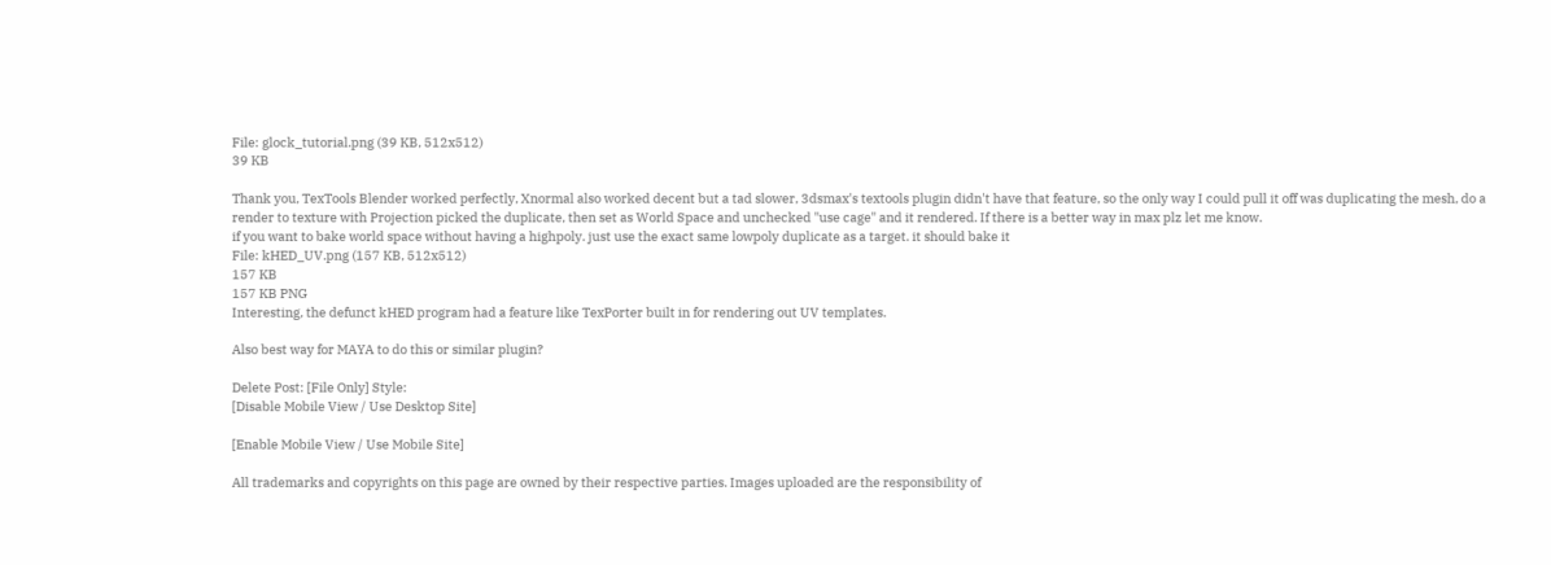File: glock_tutorial.png (39 KB, 512x512)
39 KB

Thank you, TexTools Blender worked perfectly, Xnormal also worked decent but a tad slower, 3dsmax's textools plugin didn't have that feature, so the only way I could pull it off was duplicating the mesh, do a render to texture with Projection picked the duplicate, then set as World Space and unchecked "use cage" and it rendered. If there is a better way in max plz let me know.
if you want to bake world space without having a highpoly. just use the exact same lowpoly duplicate as a target. it should bake it
File: kHED_UV.png (157 KB, 512x512)
157 KB
157 KB PNG
Interesting, the defunct kHED program had a feature like TexPorter built in for rendering out UV templates.

Also best way for MAYA to do this or similar plugin?

Delete Post: [File Only] Style:
[Disable Mobile View / Use Desktop Site]

[Enable Mobile View / Use Mobile Site]

All trademarks and copyrights on this page are owned by their respective parties. Images uploaded are the responsibility of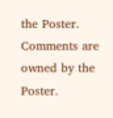the Poster. Comments are owned by the Poster.